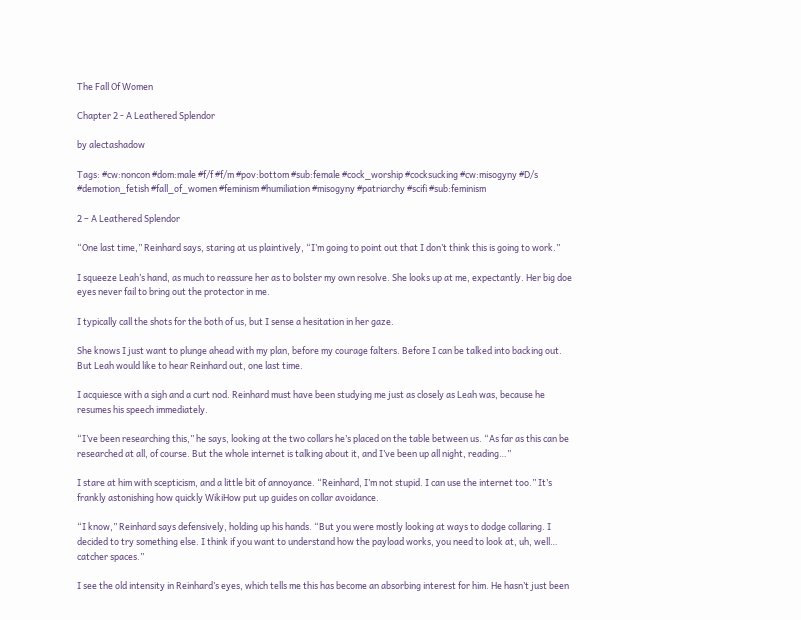The Fall Of Women

Chapter 2 - A Leathered Splendor

by alectashadow

Tags: #cw:noncon #dom:male #f/f #f/m #pov:bottom #sub:female #cock_worship #cocksucking #cw:misogyny #D/s #demotion_fetish #fall_of_women #feminism #humiliation #misogyny #patriarchy #scifi #sub:feminism

2 – A Leathered Splendor

“One last time,” Reinhard says, staring at us plaintively, “I’m going to point out that I don’t think this is going to work.”

I squeeze Leah’s hand, as much to reassure her as to bolster my own resolve. She looks up at me, expectantly. Her big doe eyes never fail to bring out the protector in me.

I typically call the shots for the both of us, but I sense a hesitation in her gaze.

She knows I just want to plunge ahead with my plan, before my courage falters. Before I can be talked into backing out. But Leah would like to hear Reinhard out, one last time.

I acquiesce with a sigh and a curt nod. Reinhard must have been studying me just as closely as Leah was, because he resumes his speech immediately.

“I’ve been researching this,” he says, looking at the two collars he’s placed on the table between us. “As far as this can be researched at all, of course. But the whole internet is talking about it, and I’ve been up all night, reading…”

I stare at him with scepticism, and a little bit of annoyance. “Reinhard, I’m not stupid. I can use the internet too.” It’s frankly astonishing how quickly WikiHow put up guides on collar avoidance.

“I know,” Reinhard says defensively, holding up his hands. “But you were mostly looking at ways to dodge collaring. I decided to try something else. I think if you want to understand how the payload works, you need to look at, uh, well… catcher spaces.”

I see the old intensity in Reinhard’s eyes, which tells me this has become an absorbing interest for him. He hasn’t just been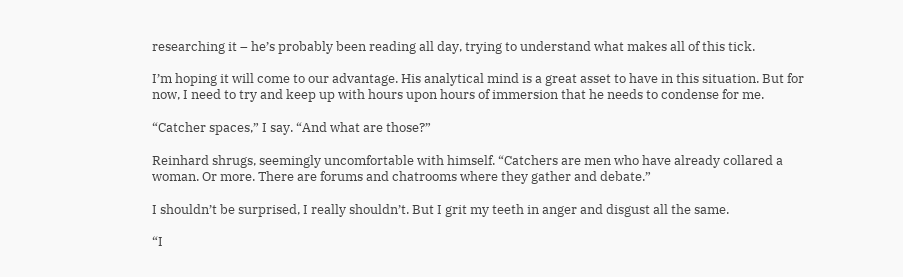researching it – he’s probably been reading all day, trying to understand what makes all of this tick.

I’m hoping it will come to our advantage. His analytical mind is a great asset to have in this situation. But for now, I need to try and keep up with hours upon hours of immersion that he needs to condense for me.

“Catcher spaces,” I say. “And what are those?”

Reinhard shrugs, seemingly uncomfortable with himself. “Catchers are men who have already collared a woman. Or more. There are forums and chatrooms where they gather and debate.”

I shouldn’t be surprised, I really shouldn’t. But I grit my teeth in anger and disgust all the same.

“I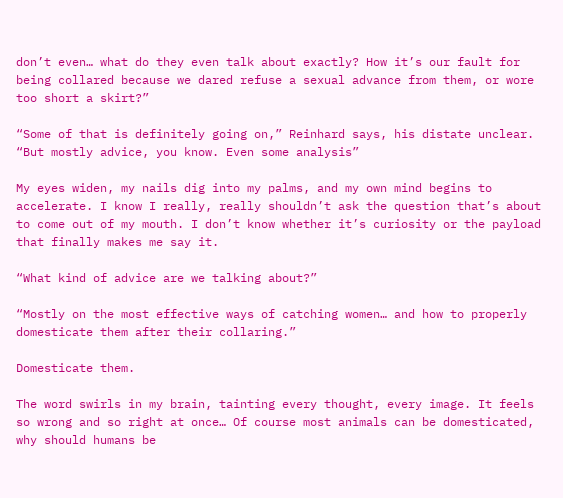don’t even… what do they even talk about exactly? How it’s our fault for being collared because we dared refuse a sexual advance from them, or wore too short a skirt?”

“Some of that is definitely going on,” Reinhard says, his distate unclear. “But mostly advice, you know. Even some analysis”

My eyes widen, my nails dig into my palms, and my own mind begins to accelerate. I know I really, really shouldn’t ask the question that’s about to come out of my mouth. I don’t know whether it’s curiosity or the payload that finally makes me say it.

“What kind of advice are we talking about?”

“Mostly on the most effective ways of catching women… and how to properly domesticate them after their collaring.”

Domesticate them.

The word swirls in my brain, tainting every thought, every image. It feels so wrong and so right at once… Of course most animals can be domesticated, why should humans be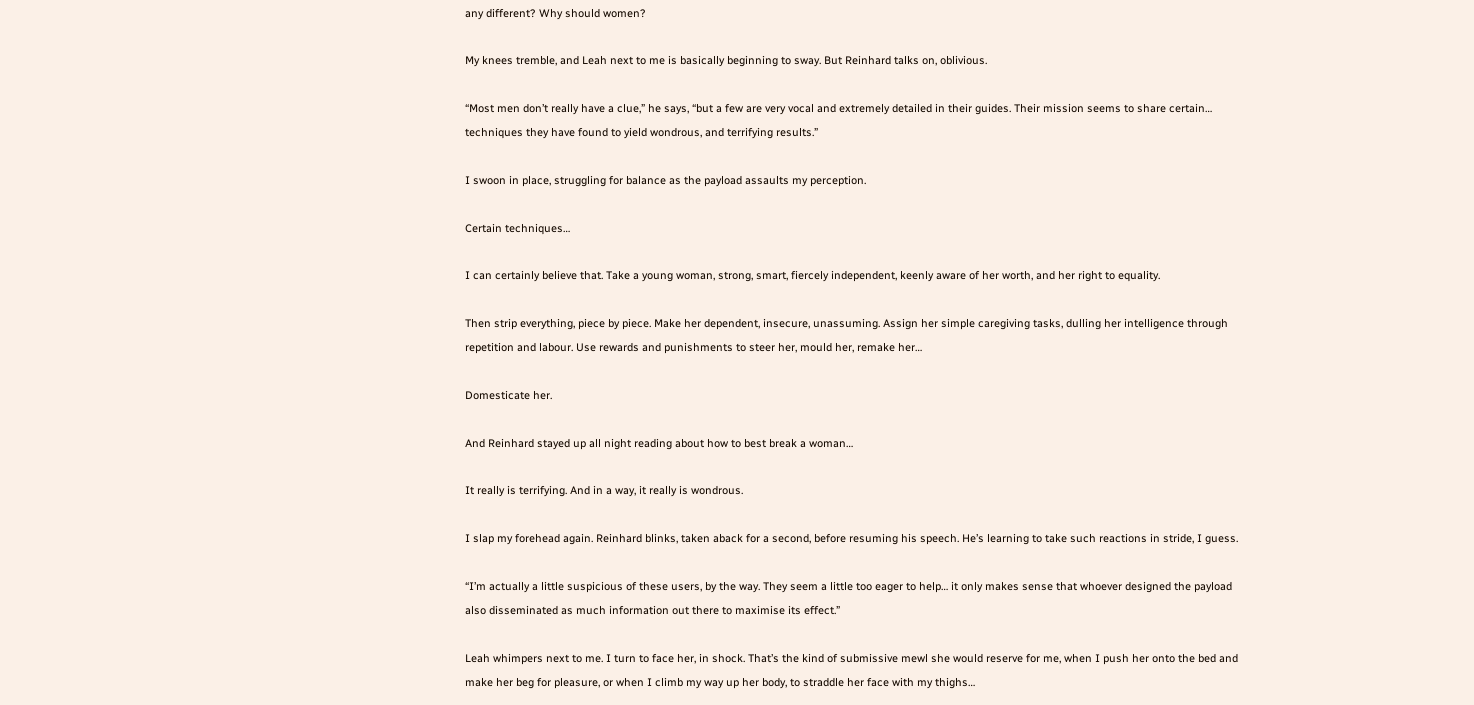any different? Why should women?

My knees tremble, and Leah next to me is basically beginning to sway. But Reinhard talks on, oblivious.

“Most men don’t really have a clue,” he says, “but a few are very vocal and extremely detailed in their guides. Their mission seems to share certain… techniques they have found to yield wondrous, and terrifying results.”

I swoon in place, struggling for balance as the payload assaults my perception.

Certain techniques…

I can certainly believe that. Take a young woman, strong, smart, fiercely independent, keenly aware of her worth, and her right to equality.

Then strip everything, piece by piece. Make her dependent, insecure, unassuming. Assign her simple caregiving tasks, dulling her intelligence through repetition and labour. Use rewards and punishments to steer her, mould her, remake her…

Domesticate her.

And Reinhard stayed up all night reading about how to best break a woman…

It really is terrifying. And in a way, it really is wondrous.

I slap my forehead again. Reinhard blinks, taken aback for a second, before resuming his speech. He’s learning to take such reactions in stride, I guess.

“I’m actually a little suspicious of these users, by the way. They seem a little too eager to help… it only makes sense that whoever designed the payload also disseminated as much information out there to maximise its effect.”

Leah whimpers next to me. I turn to face her, in shock. That’s the kind of submissive mewl she would reserve for me, when I push her onto the bed and make her beg for pleasure, or when I climb my way up her body, to straddle her face with my thighs…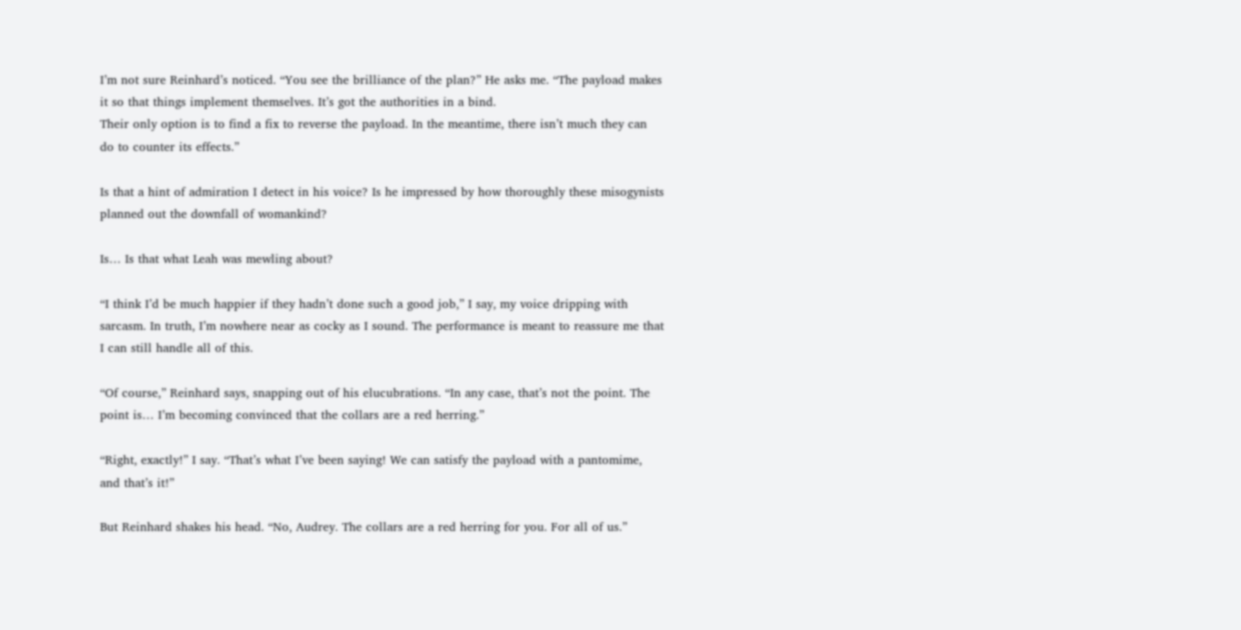I’m not sure Reinhard’s noticed. “You see the brilliance of the plan?” He asks me. “The payload makes it so that things implement themselves. It’s got the authorities in a bind.
Their only option is to find a fix to reverse the payload. In the meantime, there isn’t much they can do to counter its effects.”

Is that a hint of admiration I detect in his voice? Is he impressed by how thoroughly these misogynists planned out the downfall of womankind?

Is… Is that what Leah was mewling about?

“I think I’d be much happier if they hadn’t done such a good job,” I say, my voice dripping with sarcasm. In truth, I’m nowhere near as cocky as I sound. The performance is meant to reassure me that I can still handle all of this.

“Of course,” Reinhard says, snapping out of his elucubrations. “In any case, that’s not the point. The point is… I’m becoming convinced that the collars are a red herring.”

“Right, exactly!” I say. “That’s what I’ve been saying! We can satisfy the payload with a pantomime, and that’s it!”

But Reinhard shakes his head. “No, Audrey. The collars are a red herring for you. For all of us.”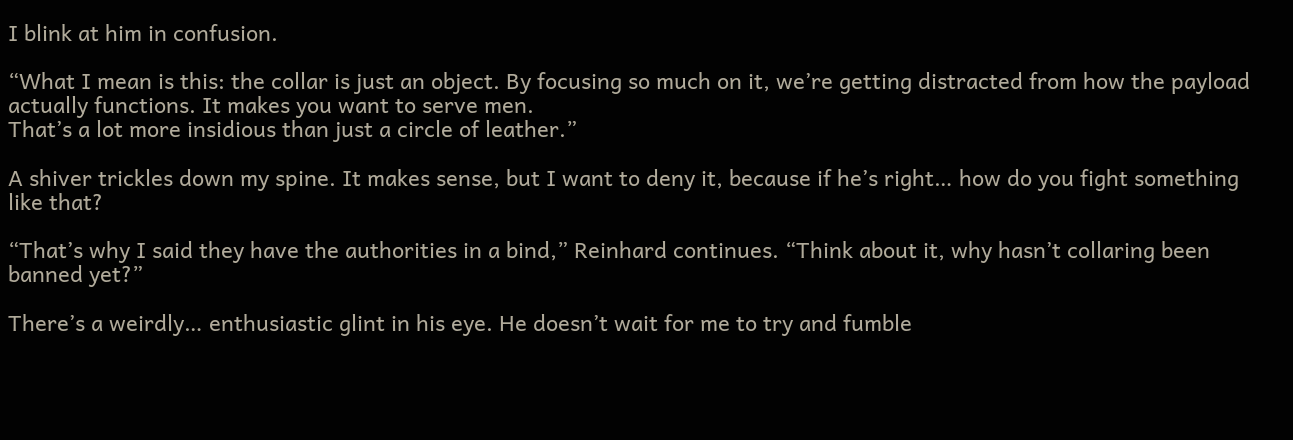I blink at him in confusion.

“What I mean is this: the collar is just an object. By focusing so much on it, we’re getting distracted from how the payload actually functions. It makes you want to serve men.
That’s a lot more insidious than just a circle of leather.”

A shiver trickles down my spine. It makes sense, but I want to deny it, because if he’s right… how do you fight something like that?

“That’s why I said they have the authorities in a bind,” Reinhard continues. “Think about it, why hasn’t collaring been banned yet?”

There’s a weirdly… enthusiastic glint in his eye. He doesn’t wait for me to try and fumble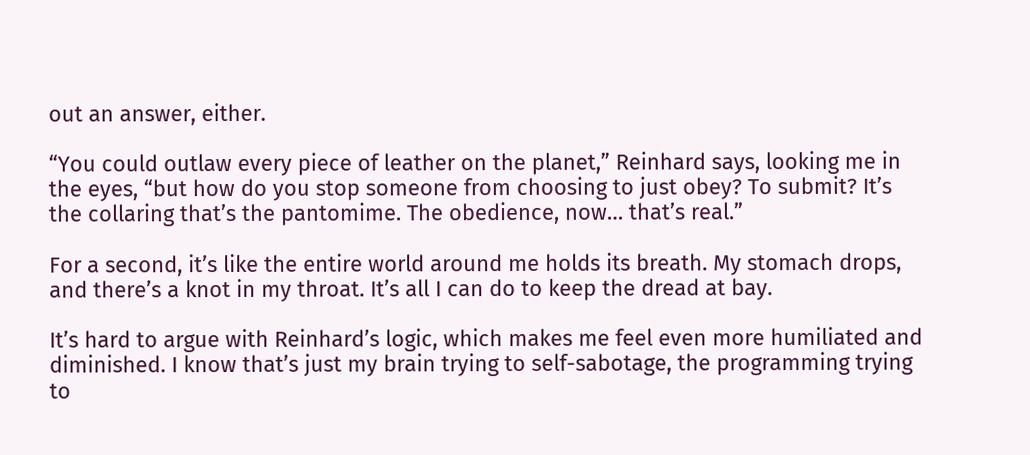out an answer, either.

“You could outlaw every piece of leather on the planet,” Reinhard says, looking me in the eyes, “but how do you stop someone from choosing to just obey? To submit? It’s the collaring that’s the pantomime. The obedience, now… that’s real.”

For a second, it’s like the entire world around me holds its breath. My stomach drops, and there’s a knot in my throat. It’s all I can do to keep the dread at bay.

It’s hard to argue with Reinhard’s logic, which makes me feel even more humiliated and diminished. I know that’s just my brain trying to self-sabotage, the programming trying to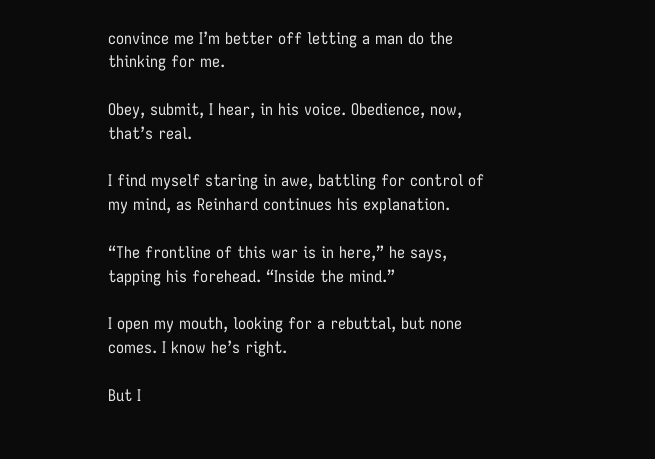convince me I’m better off letting a man do the thinking for me.

Obey, submit, I hear, in his voice. Obedience, now, that’s real.

I find myself staring in awe, battling for control of my mind, as Reinhard continues his explanation.

“The frontline of this war is in here,” he says, tapping his forehead. “Inside the mind.”

I open my mouth, looking for a rebuttal, but none comes. I know he’s right.

But I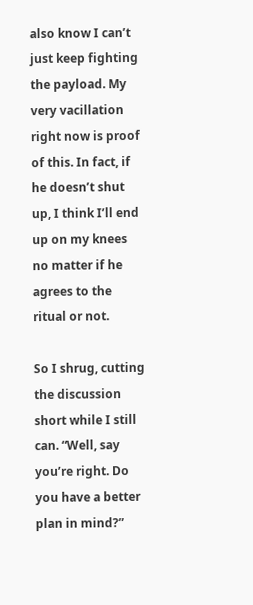also know I can’t just keep fighting the payload. My very vacillation right now is proof of this. In fact, if he doesn’t shut up, I think I’ll end up on my knees no matter if he agrees to the ritual or not.

So I shrug, cutting the discussion short while I still can. “Well, say you’re right. Do you have a better plan in mind?”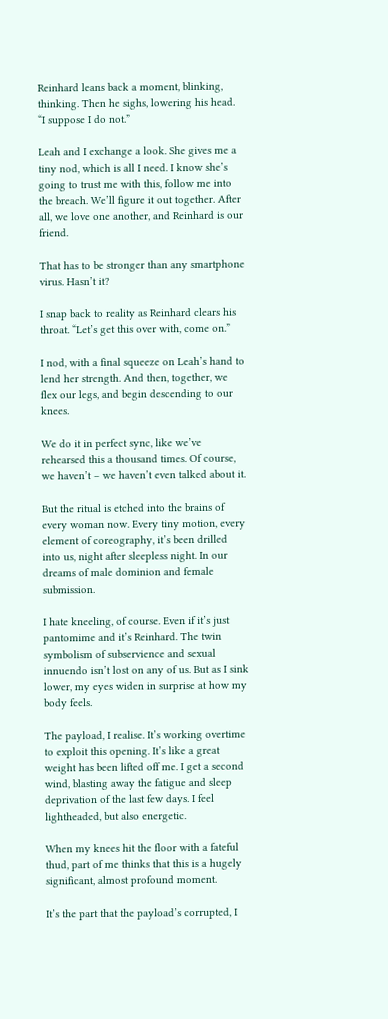Reinhard leans back a moment, blinking, thinking. Then he sighs, lowering his head. “I suppose I do not.”

Leah and I exchange a look. She gives me a tiny nod, which is all I need. I know she’s going to trust me with this, follow me into the breach. We’ll figure it out together. After all, we love one another, and Reinhard is our friend.

That has to be stronger than any smartphone virus. Hasn’t it?

I snap back to reality as Reinhard clears his throat. “Let’s get this over with, come on.”

I nod, with a final squeeze on Leah’s hand to lend her strength. And then, together, we flex our legs, and begin descending to our knees.

We do it in perfect sync, like we’ve rehearsed this a thousand times. Of course, we haven’t – we haven’t even talked about it.

But the ritual is etched into the brains of every woman now. Every tiny motion, every element of coreography, it’s been drilled into us, night after sleepless night. In our dreams of male dominion and female submission.

I hate kneeling, of course. Even if it’s just pantomime and it’s Reinhard. The twin symbolism of subservience and sexual innuendo isn’t lost on any of us. But as I sink lower, my eyes widen in surprise at how my body feels.

The payload, I realise. It’s working overtime to exploit this opening. It’s like a great weight has been lifted off me. I get a second wind, blasting away the fatigue and sleep deprivation of the last few days. I feel lightheaded, but also energetic.

When my knees hit the floor with a fateful thud, part of me thinks that this is a hugely significant, almost profound moment.

It’s the part that the payload’s corrupted, I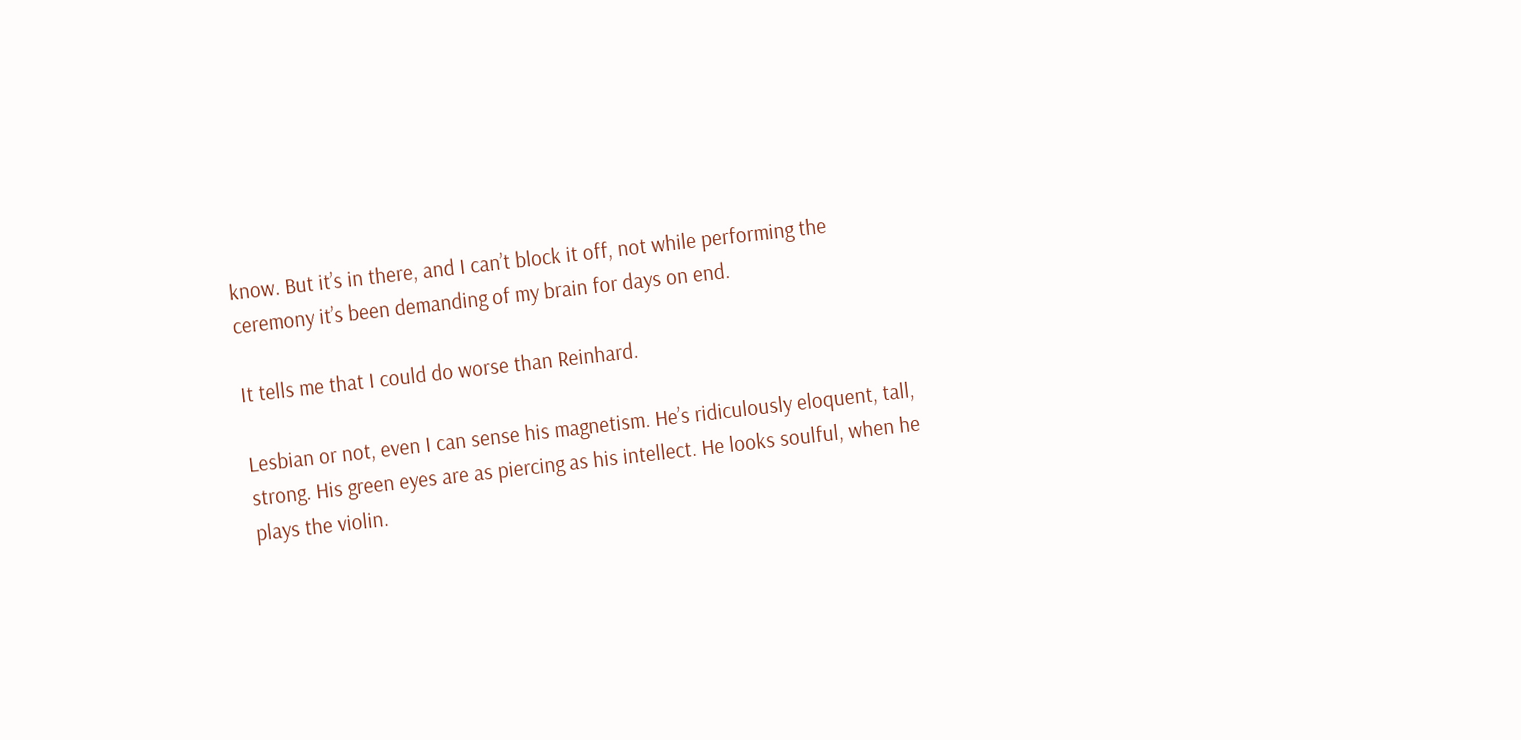know. But it’s in there, and I can’t block it off, not while performing the ceremony it’s been demanding of my brain for days on end.

It tells me that I could do worse than Reinhard.

Lesbian or not, even I can sense his magnetism. He’s ridiculously eloquent, tall, strong. His green eyes are as piercing as his intellect. He looks soulful, when he plays the violin.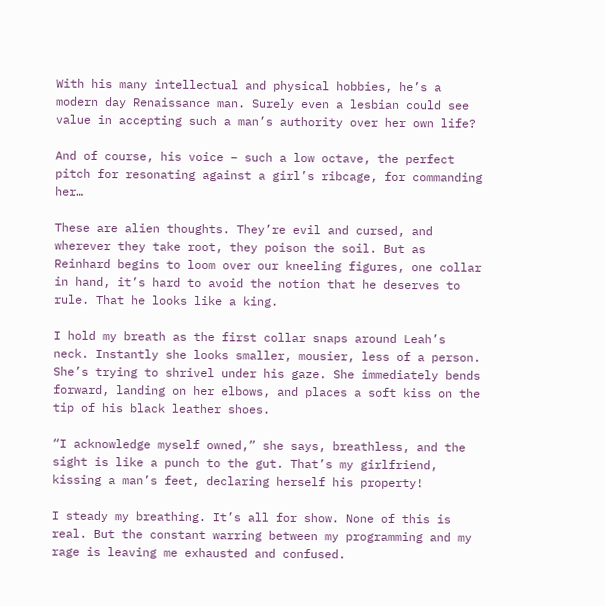With his many intellectual and physical hobbies, he’s a modern day Renaissance man. Surely even a lesbian could see value in accepting such a man’s authority over her own life?

And of course, his voice – such a low octave, the perfect pitch for resonating against a girl’s ribcage, for commanding her…

These are alien thoughts. They’re evil and cursed, and wherever they take root, they poison the soil. But as Reinhard begins to loom over our kneeling figures, one collar in hand, it’s hard to avoid the notion that he deserves to rule. That he looks like a king.

I hold my breath as the first collar snaps around Leah’s neck. Instantly she looks smaller, mousier, less of a person. She’s trying to shrivel under his gaze. She immediately bends forward, landing on her elbows, and places a soft kiss on the tip of his black leather shoes.

“I acknowledge myself owned,” she says, breathless, and the sight is like a punch to the gut. That’s my girlfriend, kissing a man’s feet, declaring herself his property!

I steady my breathing. It’s all for show. None of this is real. But the constant warring between my programming and my rage is leaving me exhausted and confused.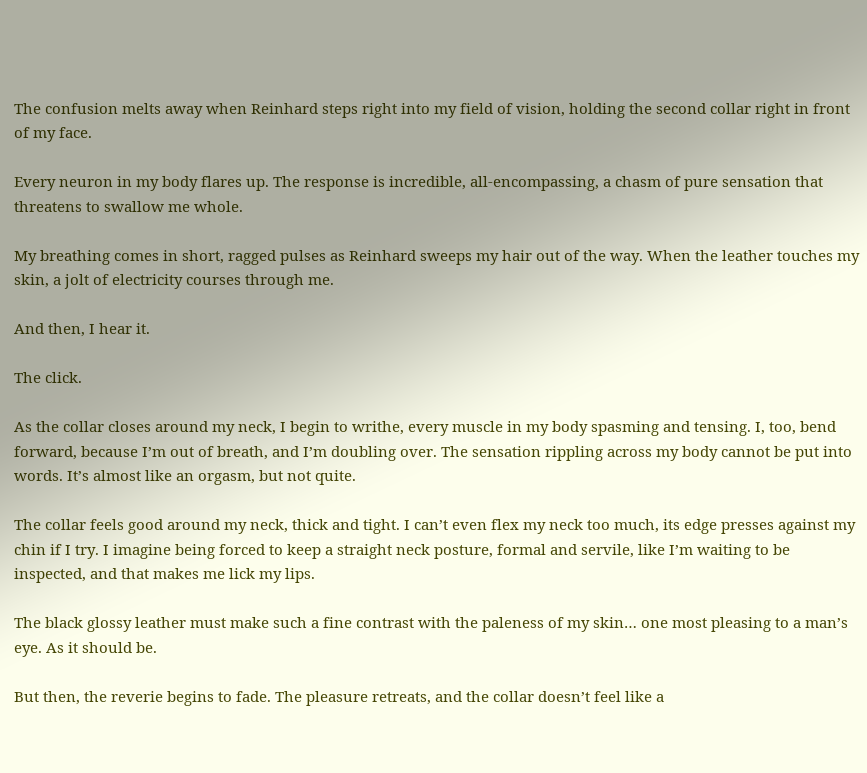The confusion melts away when Reinhard steps right into my field of vision, holding the second collar right in front of my face.

Every neuron in my body flares up. The response is incredible, all-encompassing, a chasm of pure sensation that threatens to swallow me whole.

My breathing comes in short, ragged pulses as Reinhard sweeps my hair out of the way. When the leather touches my skin, a jolt of electricity courses through me.

And then, I hear it.

The click.

As the collar closes around my neck, I begin to writhe, every muscle in my body spasming and tensing. I, too, bend forward, because I’m out of breath, and I’m doubling over. The sensation rippling across my body cannot be put into words. It’s almost like an orgasm, but not quite.

The collar feels good around my neck, thick and tight. I can’t even flex my neck too much, its edge presses against my chin if I try. I imagine being forced to keep a straight neck posture, formal and servile, like I’m waiting to be inspected, and that makes me lick my lips.

The black glossy leather must make such a fine contrast with the paleness of my skin… one most pleasing to a man’s eye. As it should be.

But then, the reverie begins to fade. The pleasure retreats, and the collar doesn’t feel like a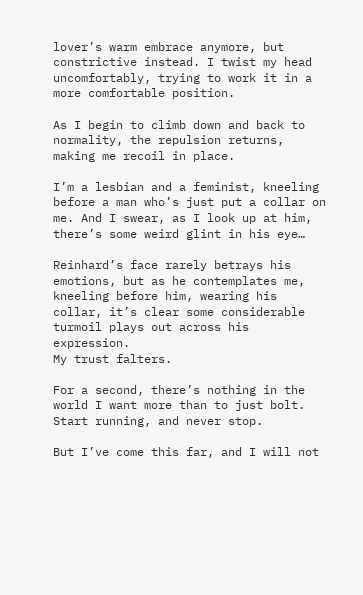lover’s warm embrace anymore, but constrictive instead. I twist my head uncomfortably, trying to work it in a more comfortable position.

As I begin to climb down and back to normality, the repulsion returns, making me recoil in place.

I’m a lesbian and a feminist, kneeling before a man who’s just put a collar on me. And I swear, as I look up at him, there’s some weird glint in his eye…

Reinhard’s face rarely betrays his emotions, but as he contemplates me, kneeling before him, wearing his collar, it’s clear some considerable turmoil plays out across his expression.
My trust falters.

For a second, there’s nothing in the world I want more than to just bolt. Start running, and never stop.

But I’ve come this far, and I will not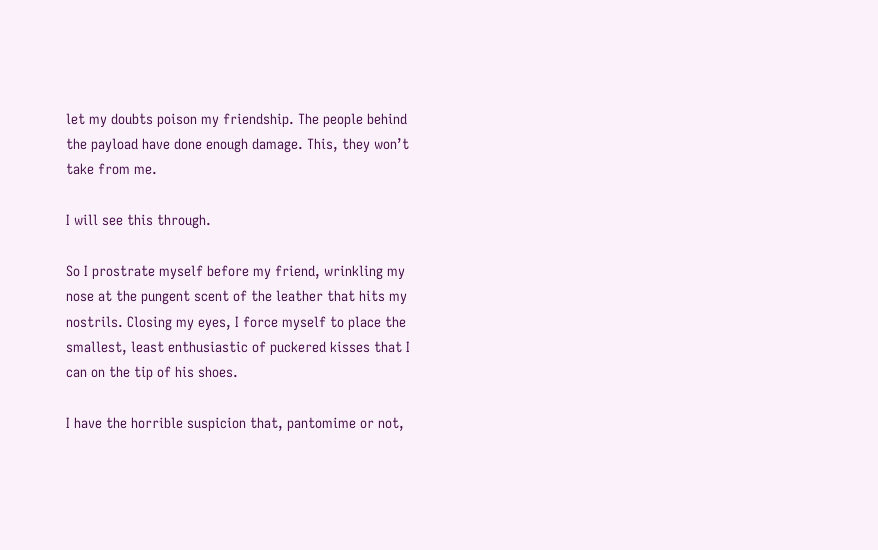let my doubts poison my friendship. The people behind the payload have done enough damage. This, they won’t take from me.

I will see this through.

So I prostrate myself before my friend, wrinkling my nose at the pungent scent of the leather that hits my nostrils. Closing my eyes, I force myself to place the smallest, least enthusiastic of puckered kisses that I can on the tip of his shoes.

I have the horrible suspicion that, pantomime or not,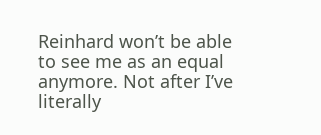Reinhard won’t be able to see me as an equal anymore. Not after I’ve literally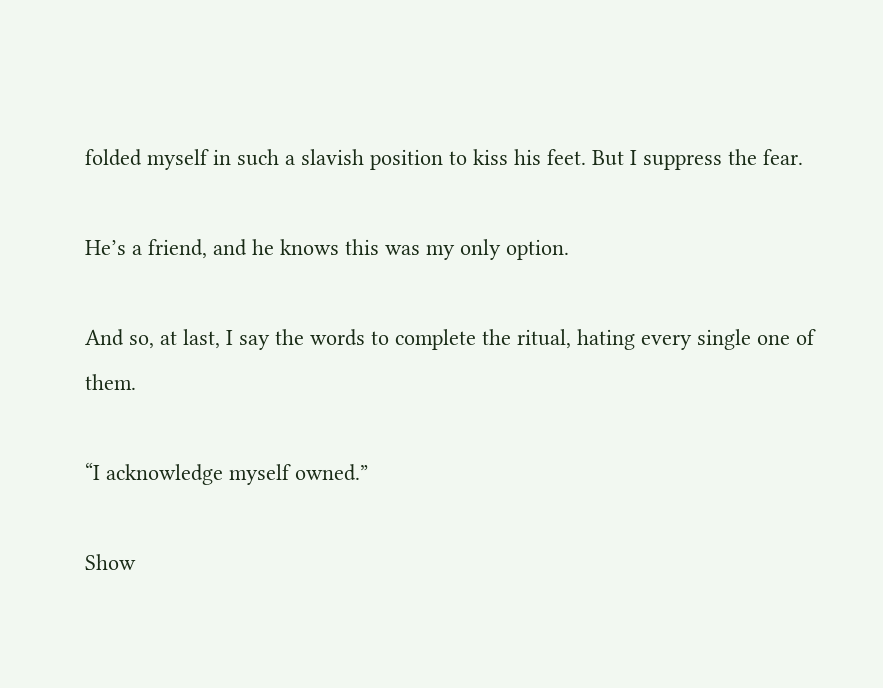folded myself in such a slavish position to kiss his feet. But I suppress the fear.

He’s a friend, and he knows this was my only option.

And so, at last, I say the words to complete the ritual, hating every single one of them.

“I acknowledge myself owned.”

Show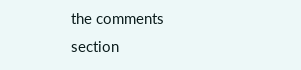the comments section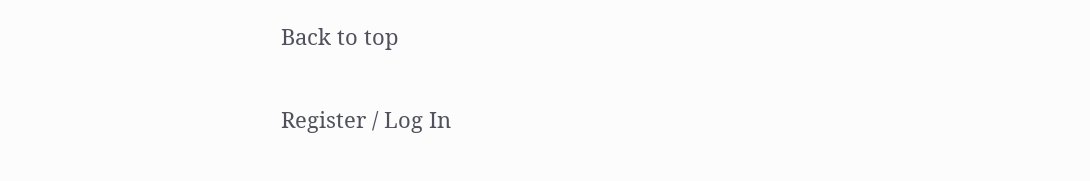Back to top

Register / Log In